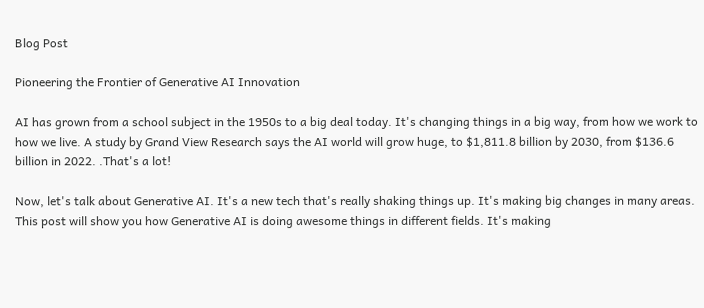Blog Post

Pioneering the Frontier of Generative AI Innovation

AI has grown from a school subject in the 1950s to a big deal today. It's changing things in a big way, from how we work to how we live. A study by Grand View Research says the AI world will grow huge, to $1,811.8 billion by 2030, from $136.6 billion in 2022. .That's a lot!

Now, let's talk about Generative AI. It's a new tech that's really shaking things up. It's making big changes in many areas. This post will show you how Generative AI is doing awesome things in different fields. It's making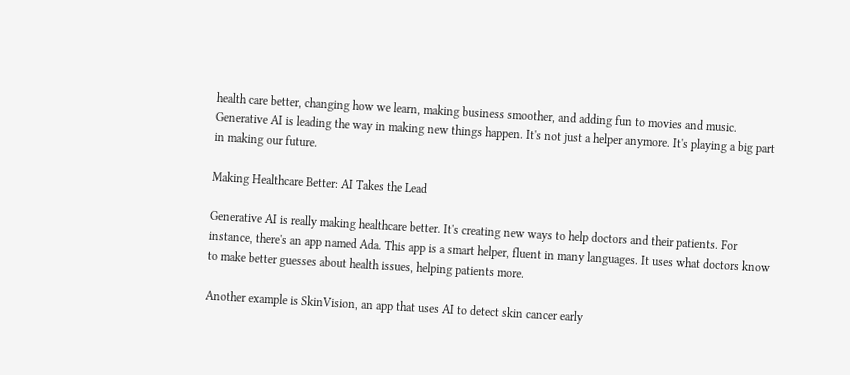health care better, changing how we learn, making business smoother, and adding fun to movies and music. Generative AI is leading the way in making new things happen. It's not just a helper anymore. It's playing a big part in making our future.

Making Healthcare Better: AI Takes the Lead

Generative AI is really making healthcare better. It's creating new ways to help doctors and their patients. For instance, there's an app named Ada. This app is a smart helper, fluent in many languages. It uses what doctors know to make better guesses about health issues, helping patients more.

Another example is SkinVision, an app that uses AI to detect skin cancer early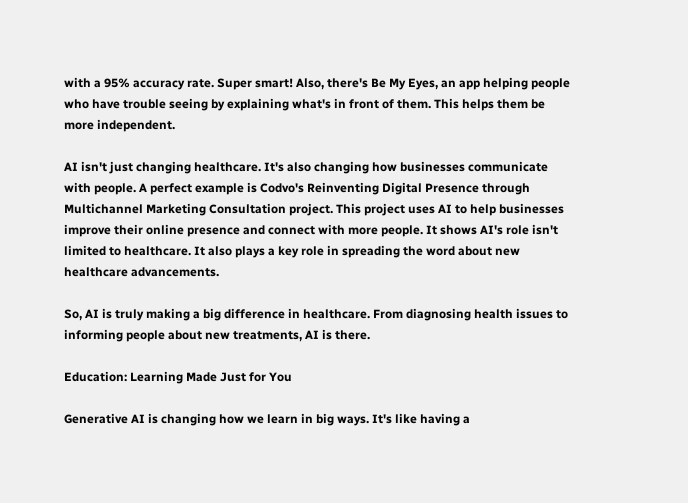with a 95% accuracy rate. Super smart! Also, there's Be My Eyes, an app helping people who have trouble seeing by explaining what's in front of them. This helps them be more independent.

AI isn't just changing healthcare. It's also changing how businesses communicate with people. A perfect example is Codvo's Reinventing Digital Presence through Multichannel Marketing Consultation project. This project uses AI to help businesses improve their online presence and connect with more people. It shows AI's role isn't limited to healthcare. It also plays a key role in spreading the word about new healthcare advancements.

So, AI is truly making a big difference in healthcare. From diagnosing health issues to informing people about new treatments, AI is there.

Education: Learning Made Just for You

Generative AI is changing how we learn in big ways. It's like having a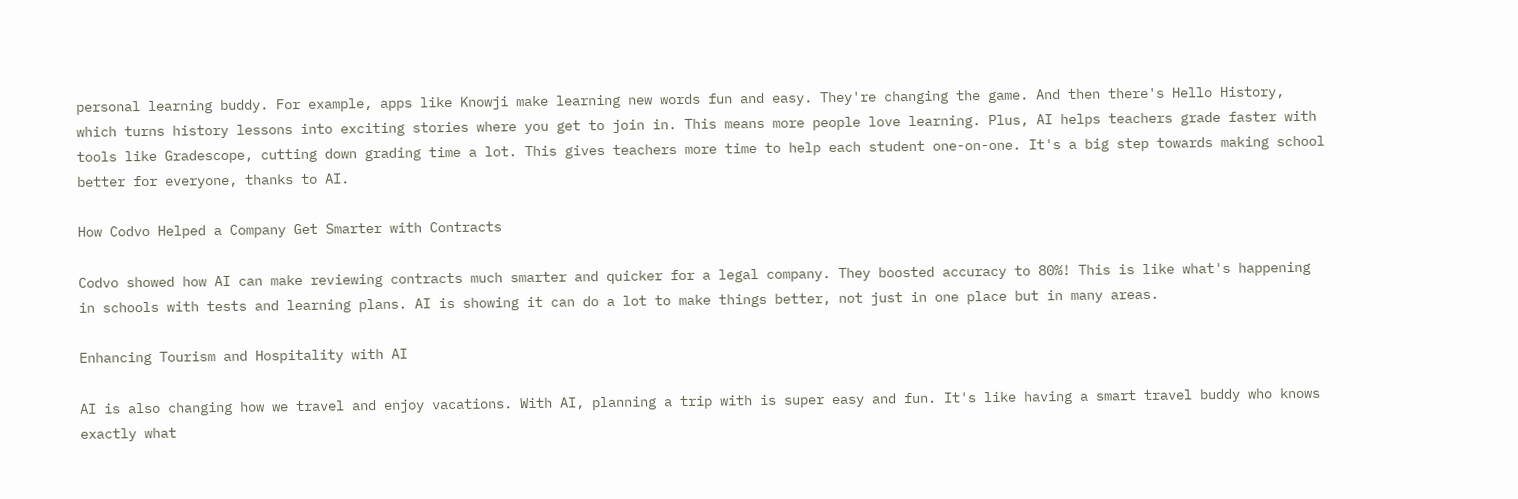personal learning buddy. For example, apps like Knowji make learning new words fun and easy. They're changing the game. And then there's Hello History, which turns history lessons into exciting stories where you get to join in. This means more people love learning. Plus, AI helps teachers grade faster with tools like Gradescope, cutting down grading time a lot. This gives teachers more time to help each student one-on-one. It's a big step towards making school better for everyone, thanks to AI.

How Codvo Helped a Company Get Smarter with Contracts

Codvo showed how AI can make reviewing contracts much smarter and quicker for a legal company. They boosted accuracy to 80%! This is like what's happening in schools with tests and learning plans. AI is showing it can do a lot to make things better, not just in one place but in many areas.

Enhancing Tourism and Hospitality with AI

AI is also changing how we travel and enjoy vacations. With AI, planning a trip with is super easy and fun. It's like having a smart travel buddy who knows exactly what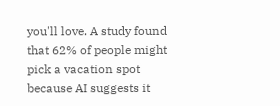you'll love. A study found that 62% of people might pick a vacation spot because AI suggests it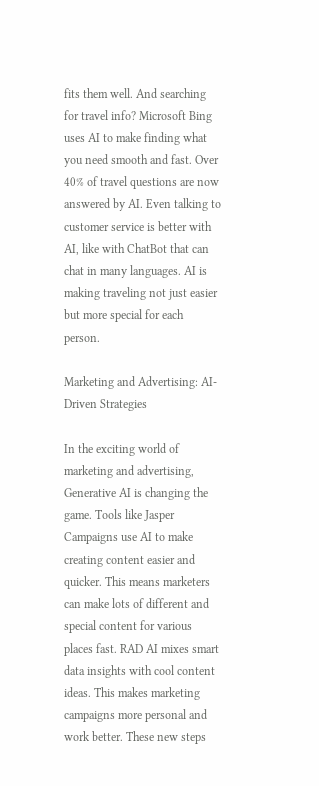fits them well. And searching for travel info? Microsoft Bing uses AI to make finding what you need smooth and fast. Over 40% of travel questions are now answered by AI. Even talking to customer service is better with AI, like with ChatBot that can chat in many languages. AI is making traveling not just easier but more special for each person.

Marketing and Advertising: AI-Driven Strategies

In the exciting world of marketing and advertising, Generative AI is changing the game. Tools like Jasper Campaigns use AI to make creating content easier and quicker. This means marketers can make lots of different and special content for various places fast. RAD AI mixes smart data insights with cool content ideas. This makes marketing campaigns more personal and work better. These new steps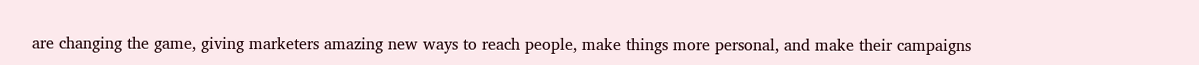are changing the game, giving marketers amazing new ways to reach people, make things more personal, and make their campaigns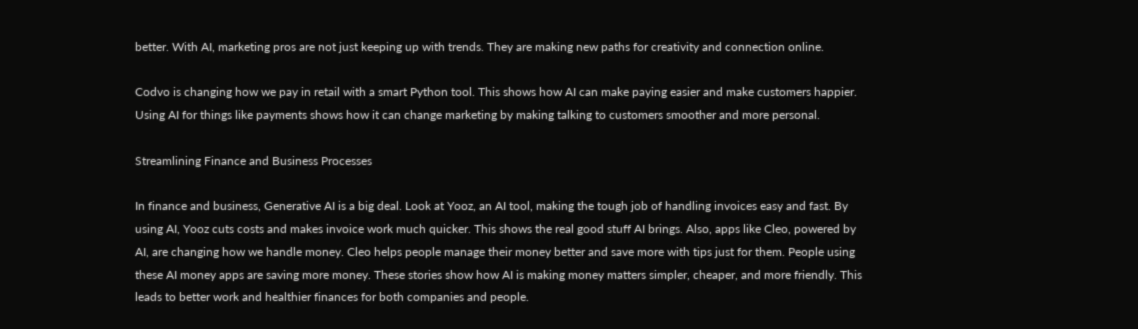better. With AI, marketing pros are not just keeping up with trends. They are making new paths for creativity and connection online.

Codvo is changing how we pay in retail with a smart Python tool. This shows how AI can make paying easier and make customers happier. Using AI for things like payments shows how it can change marketing by making talking to customers smoother and more personal.

Streamlining Finance and Business Processes

In finance and business, Generative AI is a big deal. Look at Yooz, an AI tool, making the tough job of handling invoices easy and fast. By using AI, Yooz cuts costs and makes invoice work much quicker. This shows the real good stuff AI brings. Also, apps like Cleo, powered by AI, are changing how we handle money. Cleo helps people manage their money better and save more with tips just for them. People using these AI money apps are saving more money. These stories show how AI is making money matters simpler, cheaper, and more friendly. This leads to better work and healthier finances for both companies and people.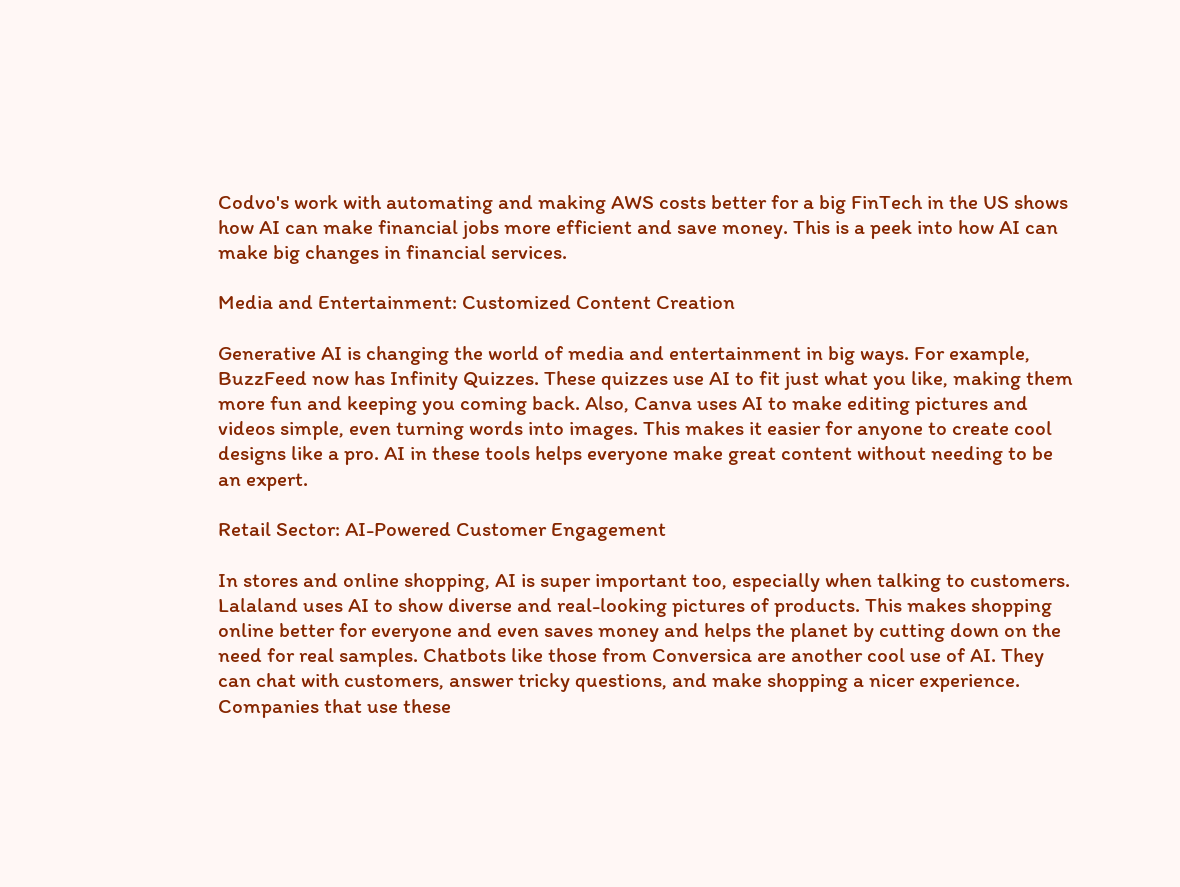Codvo's work with automating and making AWS costs better for a big FinTech in the US shows how AI can make financial jobs more efficient and save money. This is a peek into how AI can make big changes in financial services.

Media and Entertainment: Customized Content Creation

Generative AI is changing the world of media and entertainment in big ways. For example, BuzzFeed now has Infinity Quizzes. These quizzes use AI to fit just what you like, making them more fun and keeping you coming back. Also, Canva uses AI to make editing pictures and videos simple, even turning words into images. This makes it easier for anyone to create cool designs like a pro. AI in these tools helps everyone make great content without needing to be an expert.

Retail Sector: AI-Powered Customer Engagement

In stores and online shopping, AI is super important too, especially when talking to customers. Lalaland uses AI to show diverse and real-looking pictures of products. This makes shopping online better for everyone and even saves money and helps the planet by cutting down on the need for real samples. Chatbots like those from Conversica are another cool use of AI. They can chat with customers, answer tricky questions, and make shopping a nicer experience. Companies that use these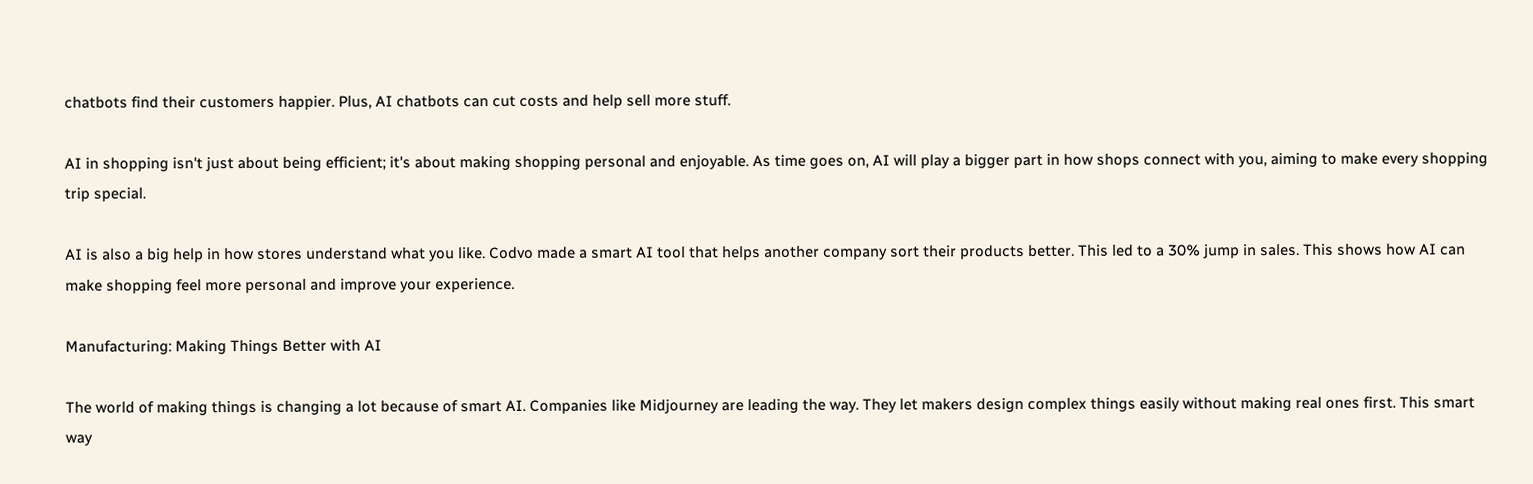chatbots find their customers happier. Plus, AI chatbots can cut costs and help sell more stuff.

AI in shopping isn't just about being efficient; it's about making shopping personal and enjoyable. As time goes on, AI will play a bigger part in how shops connect with you, aiming to make every shopping trip special.

AI is also a big help in how stores understand what you like. Codvo made a smart AI tool that helps another company sort their products better. This led to a 30% jump in sales. This shows how AI can make shopping feel more personal and improve your experience.

Manufacturing: Making Things Better with AI

The world of making things is changing a lot because of smart AI. Companies like Midjourney are leading the way. They let makers design complex things easily without making real ones first. This smart way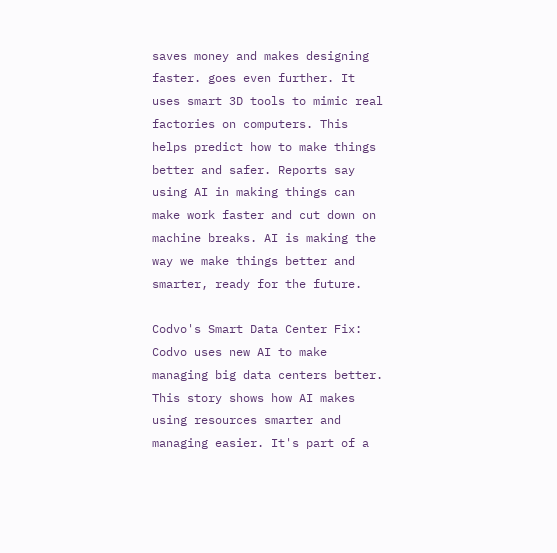saves money and makes designing faster. goes even further. It uses smart 3D tools to mimic real factories on computers. This helps predict how to make things better and safer. Reports say using AI in making things can make work faster and cut down on machine breaks. AI is making the way we make things better and smarter, ready for the future.

Codvo's Smart Data Center Fix: Codvo uses new AI to make managing big data centers better. This story shows how AI makes using resources smarter and managing easier. It's part of a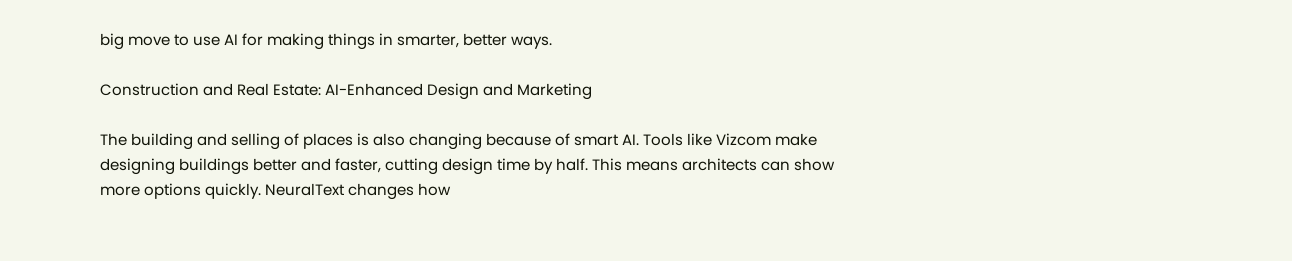big move to use AI for making things in smarter, better ways.

Construction and Real Estate: AI-Enhanced Design and Marketing

The building and selling of places is also changing because of smart AI. Tools like Vizcom make designing buildings better and faster, cutting design time by half. This means architects can show more options quickly. NeuralText changes how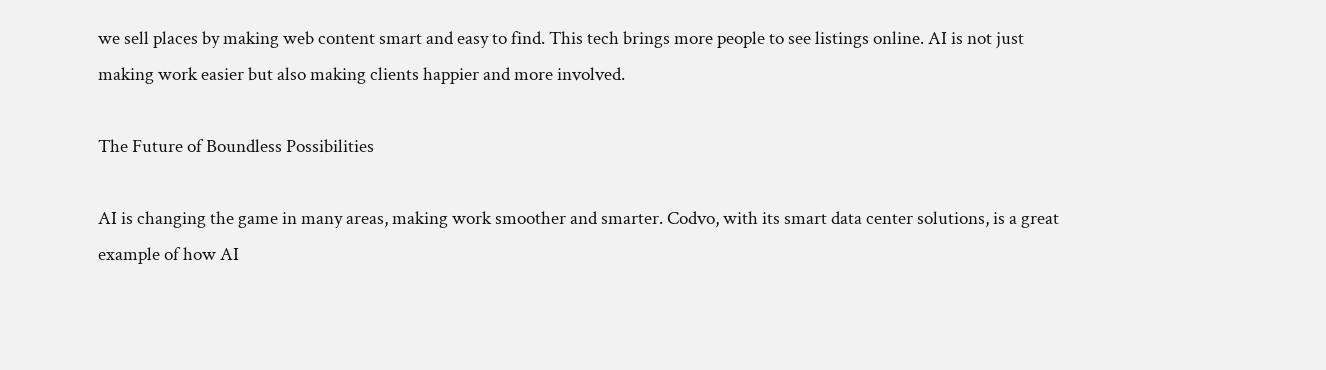we sell places by making web content smart and easy to find. This tech brings more people to see listings online. AI is not just making work easier but also making clients happier and more involved.

The Future of Boundless Possibilities

AI is changing the game in many areas, making work smoother and smarter. Codvo, with its smart data center solutions, is a great example of how AI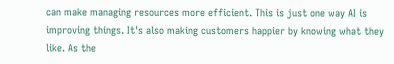can make managing resources more efficient. This is just one way AI is improving things. It's also making customers happier by knowing what they like. As the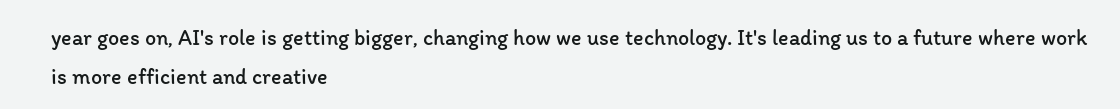year goes on, AI's role is getting bigger, changing how we use technology. It's leading us to a future where work is more efficient and creative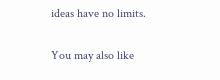ideas have no limits.

You may also like